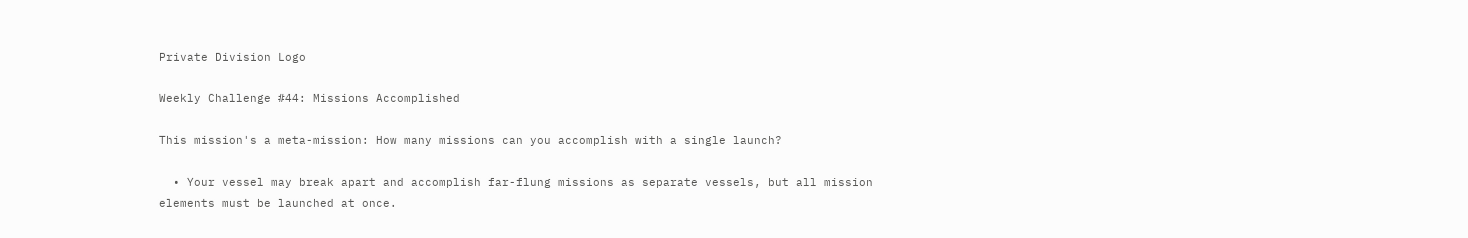Private Division Logo

Weekly Challenge #44: Missions Accomplished

This mission's a meta-mission: How many missions can you accomplish with a single launch?

  • Your vessel may break apart and accomplish far-flung missions as separate vessels, but all mission elements must be launched at once.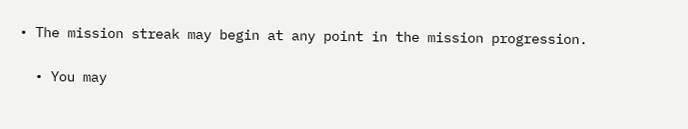• The mission streak may begin at any point in the mission progression.

  • You may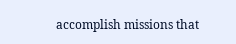accomplish missions that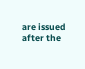are issued after the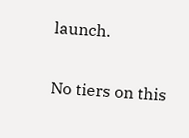launch.

No tiers on this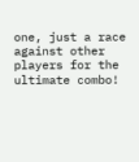one, just a race against other players for the ultimate combo!